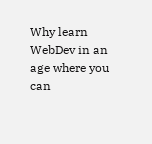Why learn WebDev in an age where you can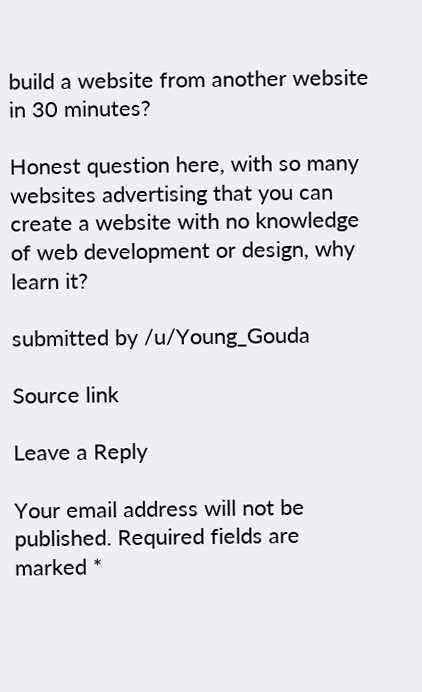build a website from another website in 30 minutes?

Honest question here, with so many websites advertising that you can create a website with no knowledge of web development or design, why learn it?

submitted by /u/Young_Gouda

Source link

Leave a Reply

Your email address will not be published. Required fields are marked *